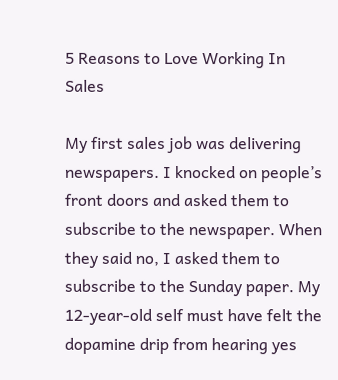5 Reasons to Love Working In Sales

My first sales job was delivering newspapers. I knocked on people’s front doors and asked them to subscribe to the newspaper. When they said no, I asked them to subscribe to the Sunday paper. My 12-year-old self must have felt the dopamine drip from hearing yes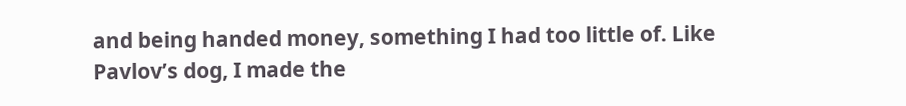and being handed money, something I had too little of. Like Pavlov’s dog, I made the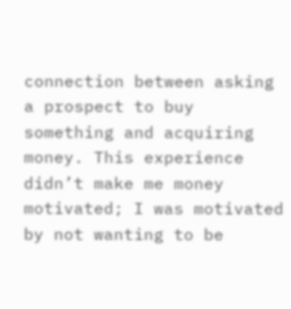connection between asking a prospect to buy something and acquiring money. This experience didn’t make me money motivated; I was motivated by not wanting to be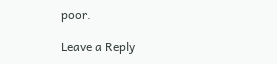poor.

Leave a Reply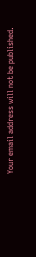Your email address will not be published.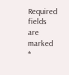Required fields are marked *